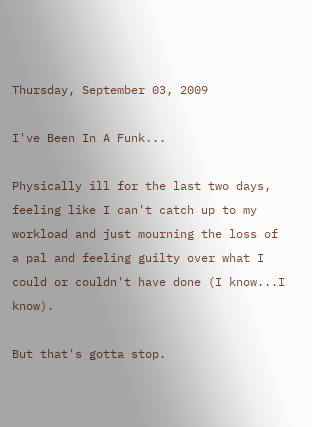Thursday, September 03, 2009

I've Been In A Funk...

Physically ill for the last two days, feeling like I can't catch up to my workload and just mourning the loss of a pal and feeling guilty over what I could or couldn't have done (I know...I know).

But that's gotta stop.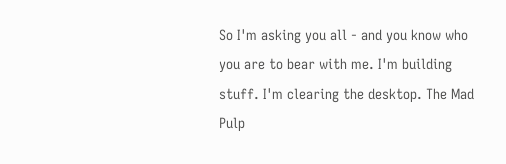So I'm asking you all - and you know who you are to bear with me. I'm building stuff. I'm clearing the desktop. The Mad Pulp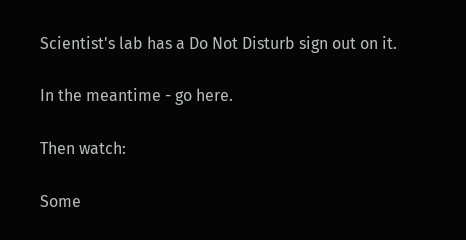Scientist's lab has a Do Not Disturb sign out on it.

In the meantime - go here.

Then watch:

Some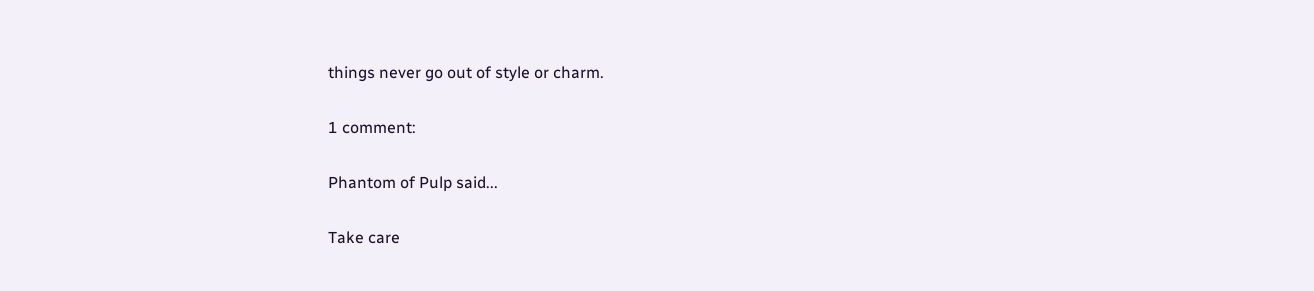things never go out of style or charm.

1 comment:

Phantom of Pulp said...

Take care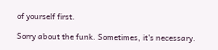of yourself first.

Sorry about the funk. Sometimes, it's necessary.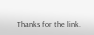Thanks for the link.